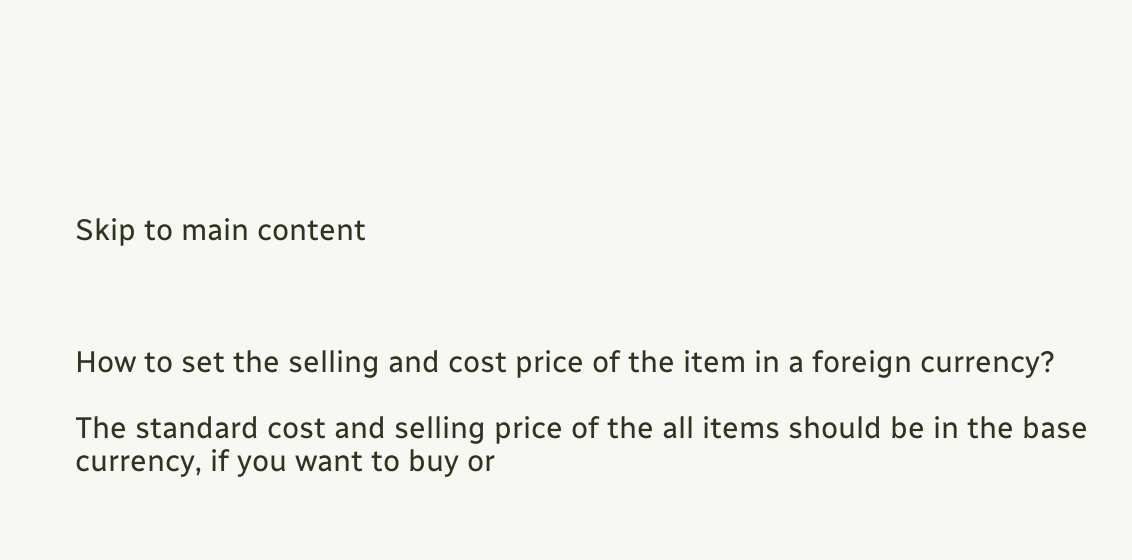Skip to main content



How to set the selling and cost price of the item in a foreign currency?

The standard cost and selling price of the all items should be in the base currency, if you want to buy or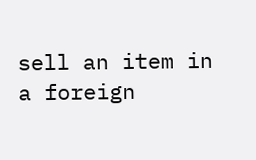sell an item in a foreign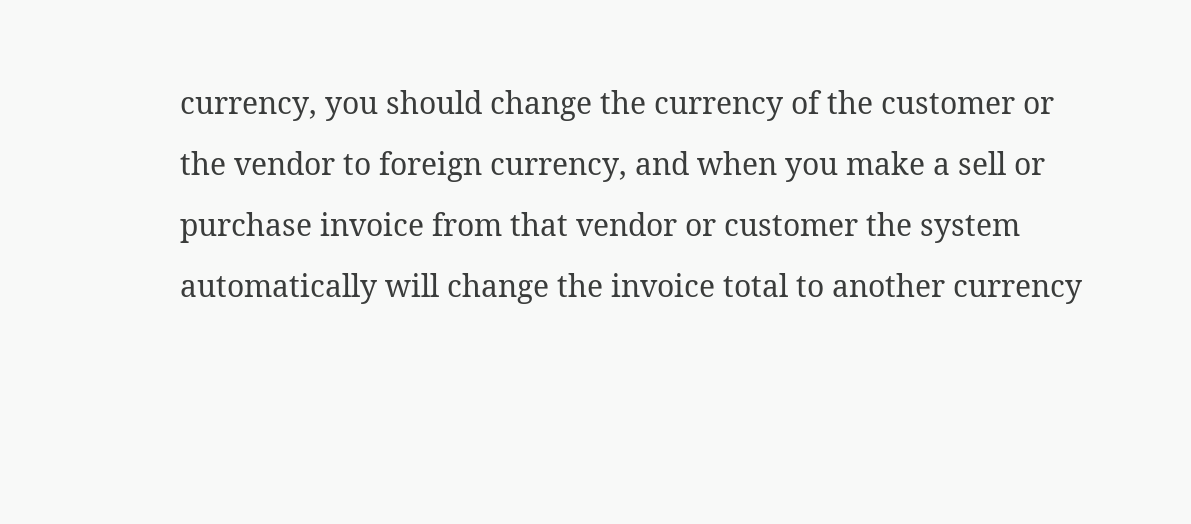currency, you should change the currency of the customer or the vendor to foreign currency, and when you make a sell or purchase invoice from that vendor or customer the system automatically will change the invoice total to another currency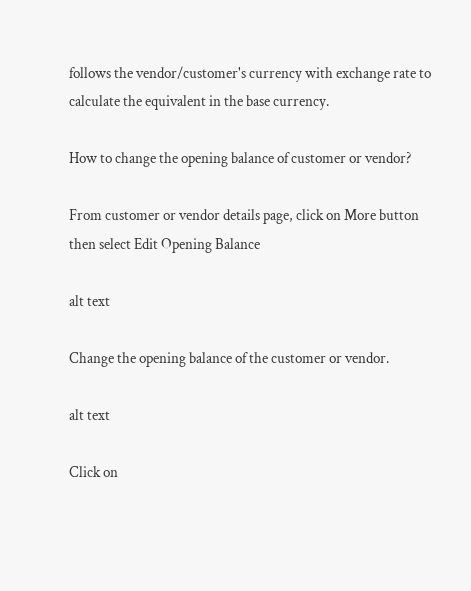follows the vendor/customer's currency with exchange rate to calculate the equivalent in the base currency.

How to change the opening balance of customer or vendor?

From customer or vendor details page, click on More button then select Edit Opening Balance

alt text

Change the opening balance of the customer or vendor.

alt text

Click on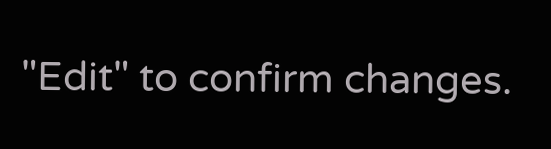"Edit" to confirm changes.